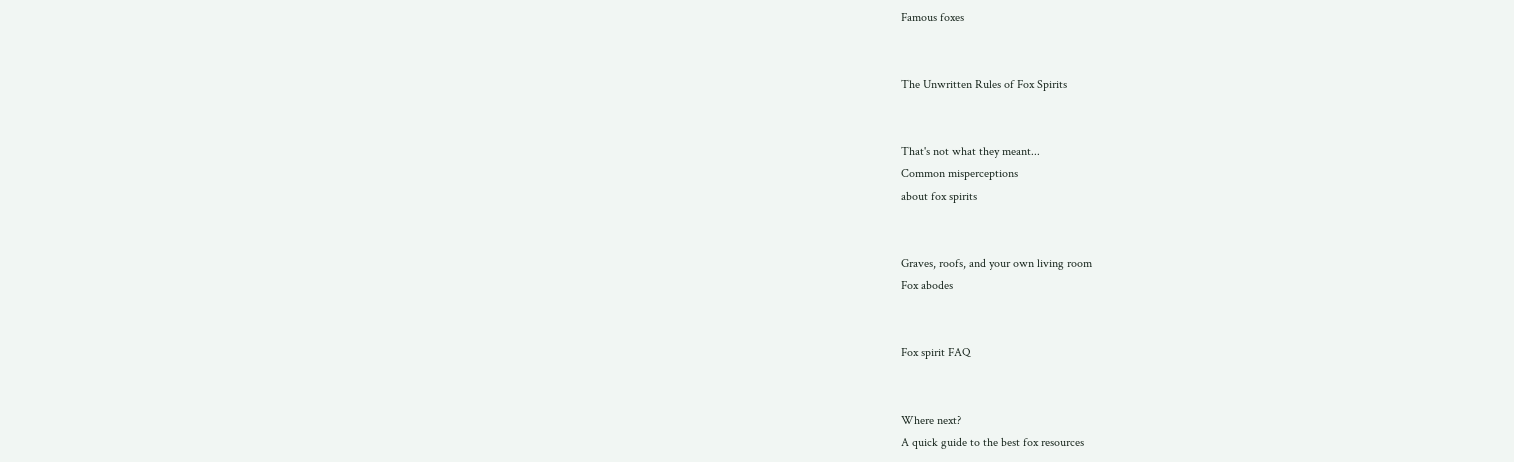Famous foxes


The Unwritten Rules of Fox Spirits


That's not what they meant...
Common misperceptions
about fox spirits


Graves, roofs, and your own living room
Fox abodes


Fox spirit FAQ


Where next?
A quick guide to the best fox resources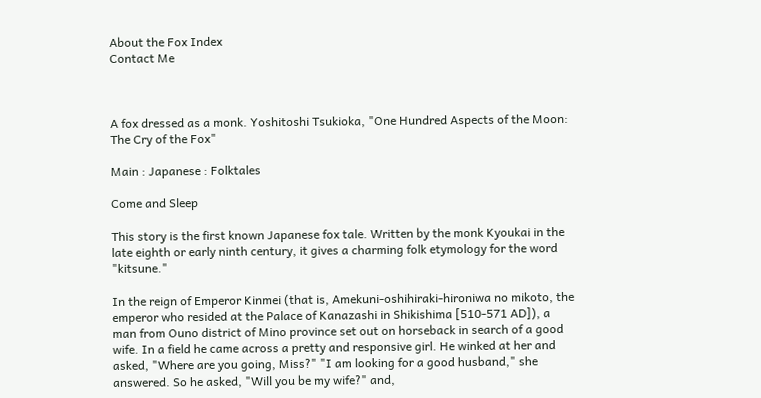About the Fox Index
Contact Me



A fox dressed as a monk. Yoshitoshi Tsukioka, "One Hundred Aspects of the Moon: The Cry of the Fox"

Main : Japanese : Folktales

Come and Sleep

This story is the first known Japanese fox tale. Written by the monk Kyoukai in the late eighth or early ninth century, it gives a charming folk etymology for the word "kitsune."

In the reign of Emperor Kinmei (that is, Amekuni-oshihiraki-hironiwa no mikoto, the emperor who resided at the Palace of Kanazashi in Shikishima [510-571 AD]), a man from Ouno district of Mino province set out on horseback in search of a good wife. In a field he came across a pretty and responsive girl. He winked at her and asked, "Where are you going, Miss?" "I am looking for a good husband," she answered. So he asked, "Will you be my wife?" and,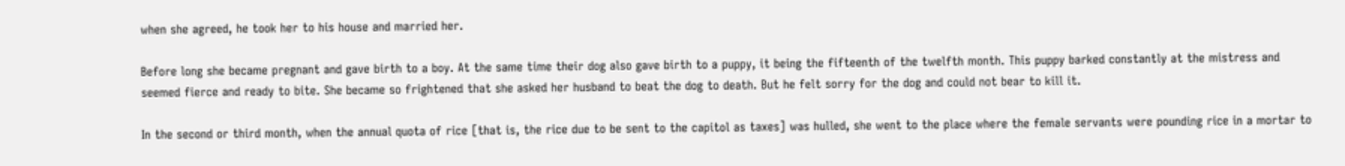when she agreed, he took her to his house and married her.

Before long she became pregnant and gave birth to a boy. At the same time their dog also gave birth to a puppy, it being the fifteenth of the twelfth month. This puppy barked constantly at the mistress and seemed fierce and ready to bite. She became so frightened that she asked her husband to beat the dog to death. But he felt sorry for the dog and could not bear to kill it.

In the second or third month, when the annual quota of rice [that is, the rice due to be sent to the capitol as taxes] was hulled, she went to the place where the female servants were pounding rice in a mortar to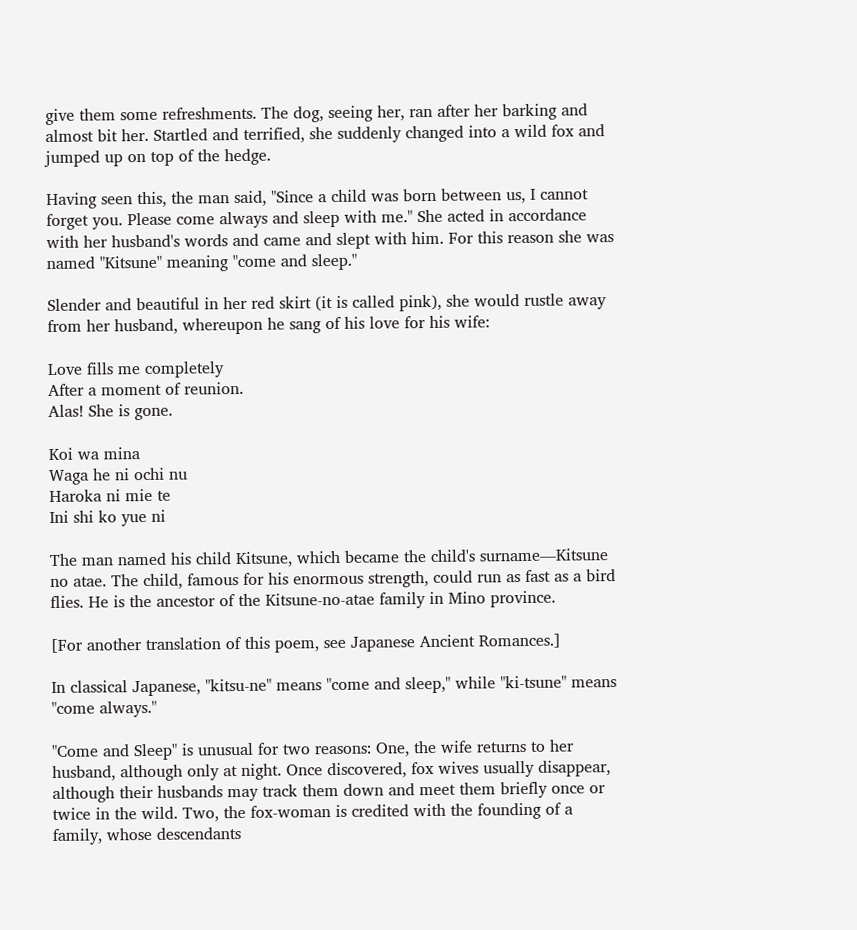give them some refreshments. The dog, seeing her, ran after her barking and almost bit her. Startled and terrified, she suddenly changed into a wild fox and jumped up on top of the hedge.

Having seen this, the man said, "Since a child was born between us, I cannot forget you. Please come always and sleep with me." She acted in accordance with her husband's words and came and slept with him. For this reason she was named "Kitsune" meaning "come and sleep."

Slender and beautiful in her red skirt (it is called pink), she would rustle away from her husband, whereupon he sang of his love for his wife:

Love fills me completely
After a moment of reunion.
Alas! She is gone.

Koi wa mina
Waga he ni ochi nu
Haroka ni mie te
Ini shi ko yue ni

The man named his child Kitsune, which became the child's surname—Kitsune no atae. The child, famous for his enormous strength, could run as fast as a bird flies. He is the ancestor of the Kitsune-no-atae family in Mino province.

[For another translation of this poem, see Japanese Ancient Romances.]

In classical Japanese, "kitsu-ne" means "come and sleep," while "ki-tsune" means "come always."

"Come and Sleep" is unusual for two reasons: One, the wife returns to her husband, although only at night. Once discovered, fox wives usually disappear, although their husbands may track them down and meet them briefly once or twice in the wild. Two, the fox-woman is credited with the founding of a family, whose descendants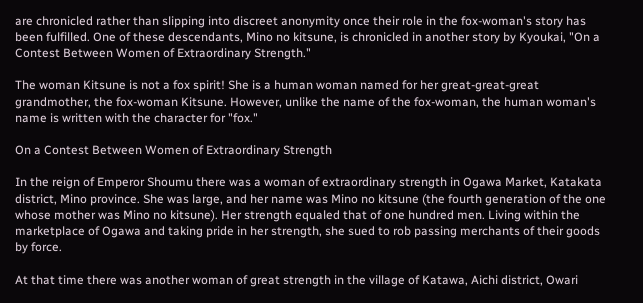are chronicled rather than slipping into discreet anonymity once their role in the fox-woman's story has been fulfilled. One of these descendants, Mino no kitsune, is chronicled in another story by Kyoukai, "On a Contest Between Women of Extraordinary Strength."

The woman Kitsune is not a fox spirit! She is a human woman named for her great-great-great grandmother, the fox-woman Kitsune. However, unlike the name of the fox-woman, the human woman's name is written with the character for "fox."

On a Contest Between Women of Extraordinary Strength

In the reign of Emperor Shoumu there was a woman of extraordinary strength in Ogawa Market, Katakata district, Mino province. She was large, and her name was Mino no kitsune (the fourth generation of the one whose mother was Mino no kitsune). Her strength equaled that of one hundred men. Living within the marketplace of Ogawa and taking pride in her strength, she sued to rob passing merchants of their goods by force.

At that time there was another woman of great strength in the village of Katawa, Aichi district, Owari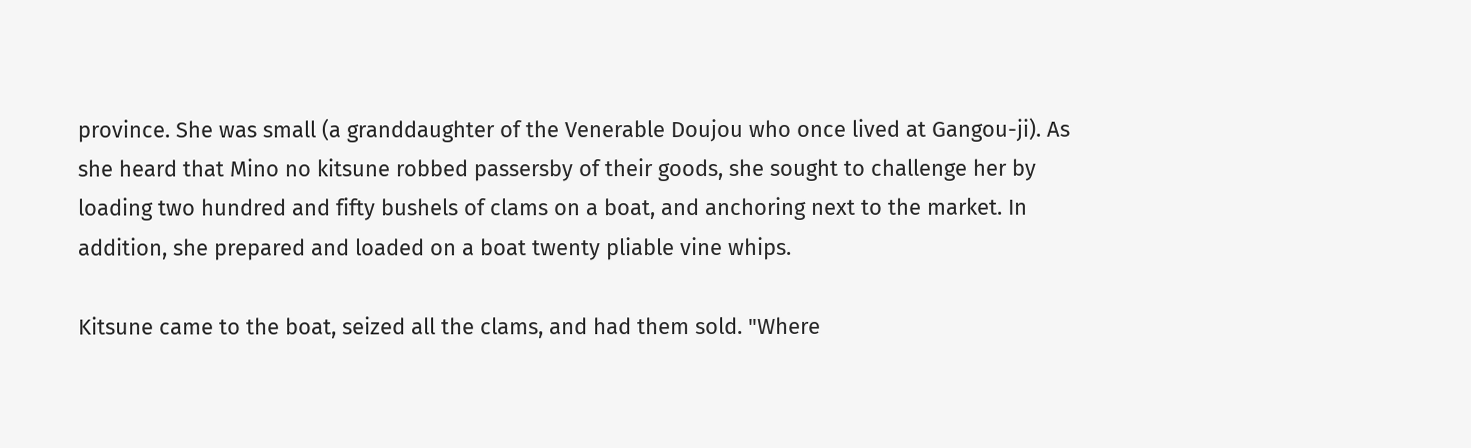province. She was small (a granddaughter of the Venerable Doujou who once lived at Gangou-ji). As she heard that Mino no kitsune robbed passersby of their goods, she sought to challenge her by loading two hundred and fifty bushels of clams on a boat, and anchoring next to the market. In addition, she prepared and loaded on a boat twenty pliable vine whips.

Kitsune came to the boat, seized all the clams, and had them sold. "Where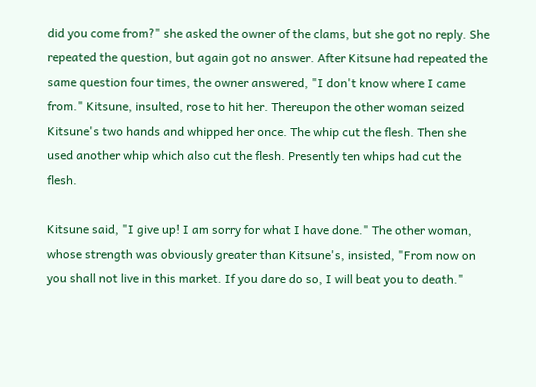did you come from?" she asked the owner of the clams, but she got no reply. She repeated the question, but again got no answer. After Kitsune had repeated the same question four times, the owner answered, "I don't know where I came from." Kitsune, insulted, rose to hit her. Thereupon the other woman seized Kitsune's two hands and whipped her once. The whip cut the flesh. Then she used another whip which also cut the flesh. Presently ten whips had cut the flesh.

Kitsune said, "I give up! I am sorry for what I have done." The other woman, whose strength was obviously greater than Kitsune's, insisted, "From now on you shall not live in this market. If you dare do so, I will beat you to death."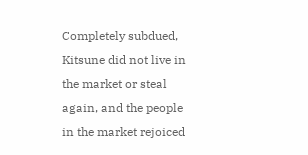Completely subdued, Kitsune did not live in the market or steal again, and the people in the market rejoiced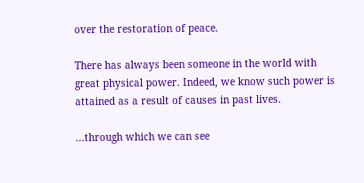over the restoration of peace.

There has always been someone in the world with great physical power. Indeed, we know such power is attained as a result of causes in past lives.

...through which we can see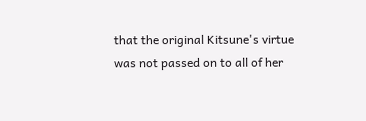that the original Kitsune's virtue was not passed on to all of her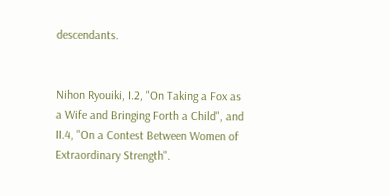descendants.


Nihon Ryouiki, I.2, "On Taking a Fox as a Wife and Bringing Forth a Child", and II.4, "On a Contest Between Women of Extraordinary Strength".